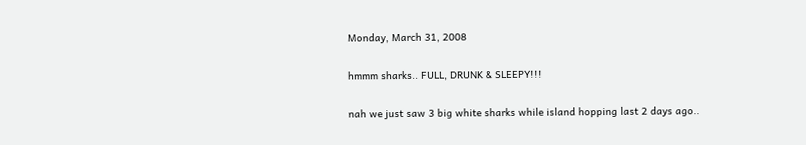Monday, March 31, 2008

hmmm sharks.. FULL, DRUNK & SLEEPY!!!

nah we just saw 3 big white sharks while island hopping last 2 days ago..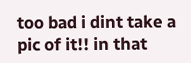too bad i dint take a pic of it!! in that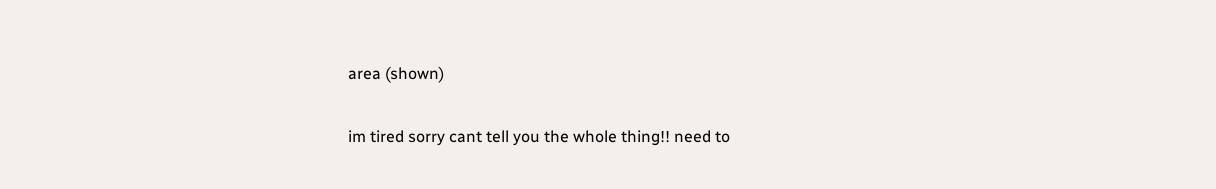area (shown)

im tired sorry cant tell you the whole thing!! need to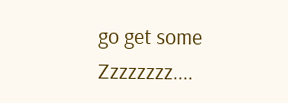go get some Zzzzzzzz....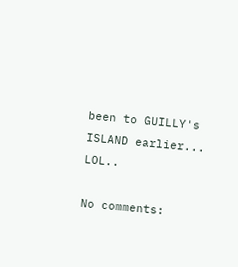been to GUILLY's ISLAND earlier... LOL..

No comments: